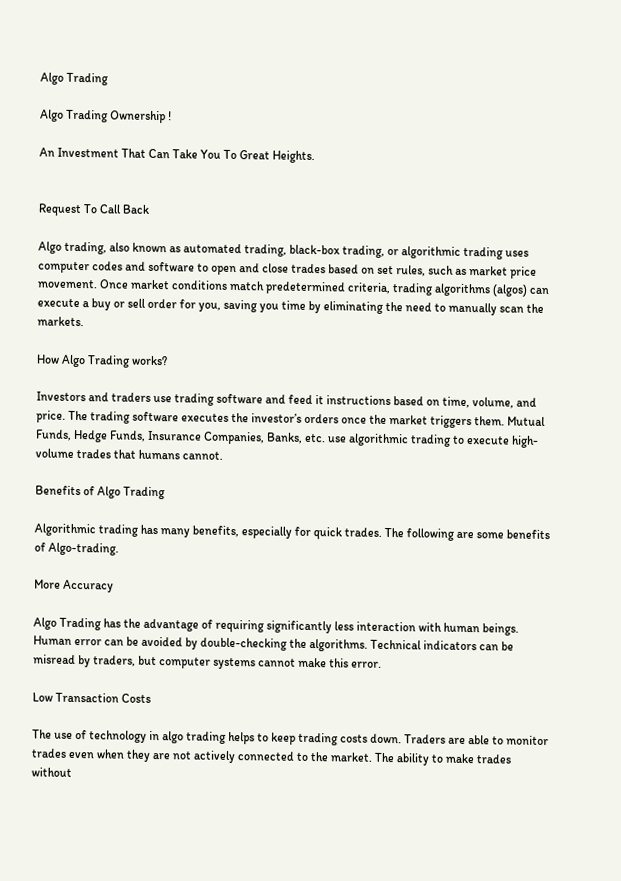Algo Trading

Algo Trading Ownership !

An Investment That Can Take You To Great Heights.


Request To Call Back

Algo trading, also known as automated trading, black-box trading, or algorithmic trading uses computer codes and software to open and close trades based on set rules, such as market price movement. Once market conditions match predetermined criteria, trading algorithms (algos) can execute a buy or sell order for you, saving you time by eliminating the need to manually scan the markets.

How Algo Trading works?

Investors and traders use trading software and feed it instructions based on time, volume, and price. The trading software executes the investor’s orders once the market triggers them. Mutual Funds, Hedge Funds, Insurance Companies, Banks, etc. use algorithmic trading to execute high-volume trades that humans cannot.

Benefits of Algo Trading

Algorithmic trading has many benefits, especially for quick trades. The following are some benefits of Algo-trading.

More Accuracy

Algo Trading has the advantage of requiring significantly less interaction with human beings. Human error can be avoided by double-checking the algorithms. Technical indicators can be misread by traders, but computer systems cannot make this error.

Low Transaction Costs

The use of technology in algo trading helps to keep trading costs down. Traders are able to monitor trades even when they are not actively connected to the market. The ability to make trades without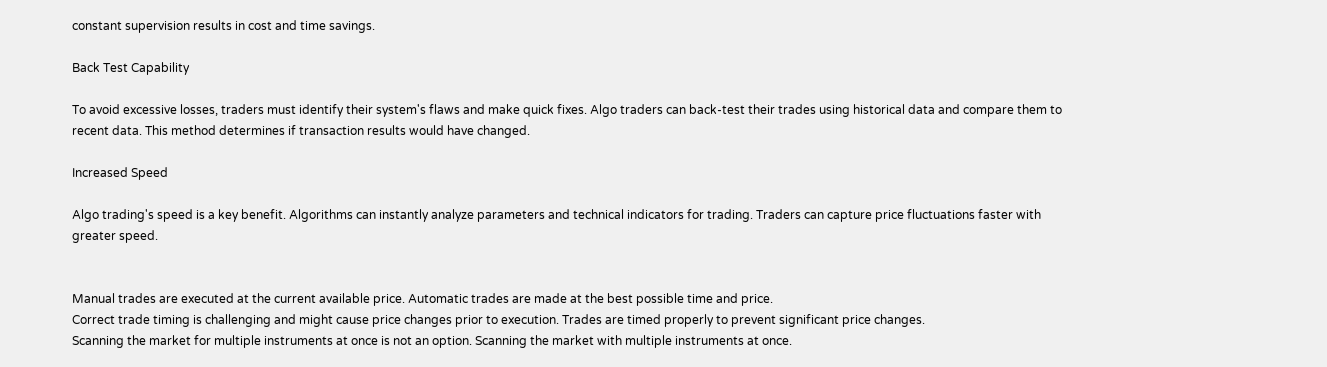constant supervision results in cost and time savings.

Back Test Capability

To avoid excessive losses, traders must identify their system's flaws and make quick fixes. Algo traders can back-test their trades using historical data and compare them to recent data. This method determines if transaction results would have changed.

Increased Speed

Algo trading's speed is a key benefit. Algorithms can instantly analyze parameters and technical indicators for trading. Traders can capture price fluctuations faster with greater speed.


Manual trades are executed at the current available price. Automatic trades are made at the best possible time and price.
Correct trade timing is challenging and might cause price changes prior to execution. Trades are timed properly to prevent significant price changes.
Scanning the market for multiple instruments at once is not an option. Scanning the market with multiple instruments at once.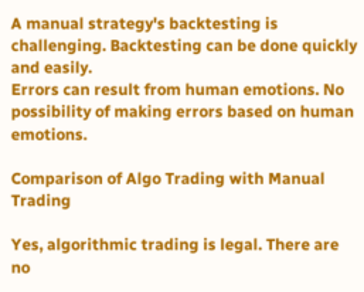A manual strategy's backtesting is challenging. Backtesting can be done quickly and easily.
Errors can result from human emotions. No possibility of making errors based on human emotions.

Comparison of Algo Trading with Manual Trading

Yes, algorithmic trading is legal. There are no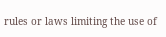rules or laws limiting the use of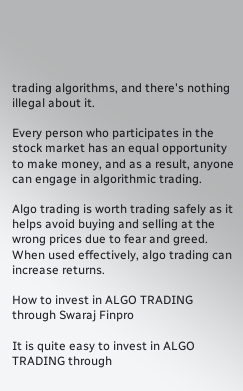trading algorithms, and there's nothing illegal about it.

Every person who participates in the stock market has an equal opportunity to make money, and as a result, anyone can engage in algorithmic trading.

Algo trading is worth trading safely as it helps avoid buying and selling at the wrong prices due to fear and greed. When used effectively, algo trading can increase returns.

How to invest in ALGO TRADING through Swaraj Finpro

It is quite easy to invest in ALGO TRADING through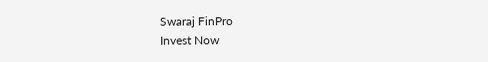Swaraj FinPro
Invest Now